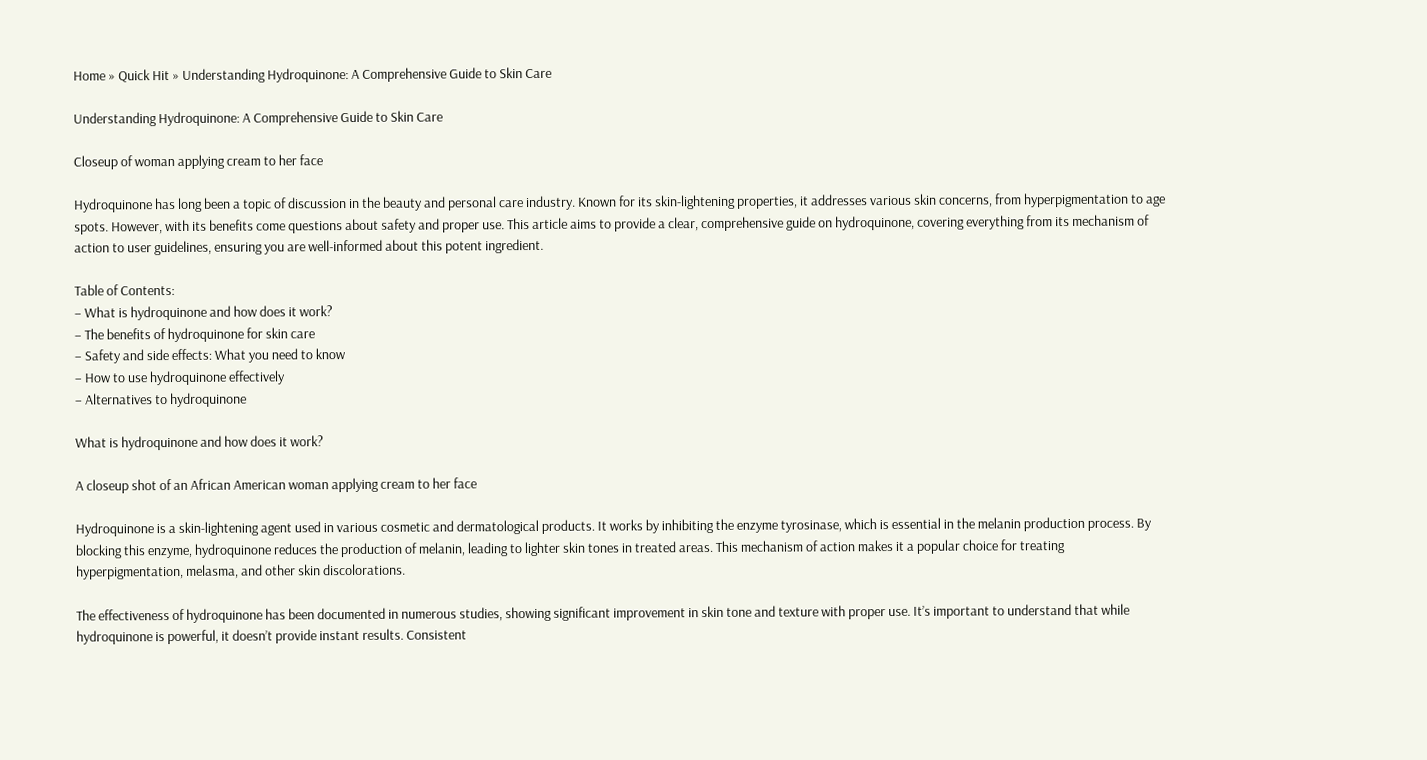Home » Quick Hit » Understanding Hydroquinone: A Comprehensive Guide to Skin Care

Understanding Hydroquinone: A Comprehensive Guide to Skin Care

Closeup of woman applying cream to her face

Hydroquinone has long been a topic of discussion in the beauty and personal care industry. Known for its skin-lightening properties, it addresses various skin concerns, from hyperpigmentation to age spots. However, with its benefits come questions about safety and proper use. This article aims to provide a clear, comprehensive guide on hydroquinone, covering everything from its mechanism of action to user guidelines, ensuring you are well-informed about this potent ingredient.

Table of Contents:
– What is hydroquinone and how does it work?
– The benefits of hydroquinone for skin care
– Safety and side effects: What you need to know
– How to use hydroquinone effectively
– Alternatives to hydroquinone

What is hydroquinone and how does it work?

A closeup shot of an African American woman applying cream to her face

Hydroquinone is a skin-lightening agent used in various cosmetic and dermatological products. It works by inhibiting the enzyme tyrosinase, which is essential in the melanin production process. By blocking this enzyme, hydroquinone reduces the production of melanin, leading to lighter skin tones in treated areas. This mechanism of action makes it a popular choice for treating hyperpigmentation, melasma, and other skin discolorations.

The effectiveness of hydroquinone has been documented in numerous studies, showing significant improvement in skin tone and texture with proper use. It’s important to understand that while hydroquinone is powerful, it doesn’t provide instant results. Consistent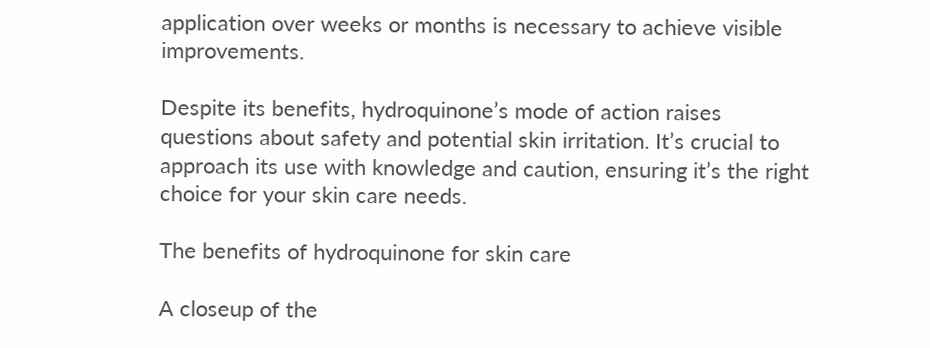application over weeks or months is necessary to achieve visible improvements.

Despite its benefits, hydroquinone’s mode of action raises questions about safety and potential skin irritation. It’s crucial to approach its use with knowledge and caution, ensuring it’s the right choice for your skin care needs.

The benefits of hydroquinone for skin care

A closeup of the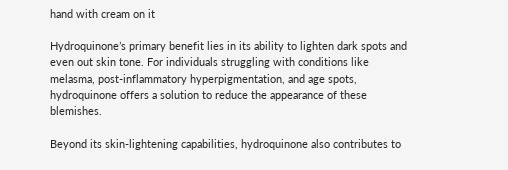hand with cream on it

Hydroquinone’s primary benefit lies in its ability to lighten dark spots and even out skin tone. For individuals struggling with conditions like melasma, post-inflammatory hyperpigmentation, and age spots, hydroquinone offers a solution to reduce the appearance of these blemishes.

Beyond its skin-lightening capabilities, hydroquinone also contributes to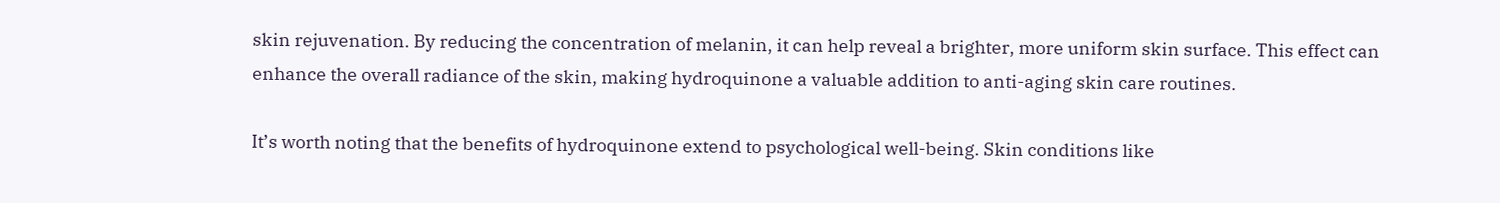skin rejuvenation. By reducing the concentration of melanin, it can help reveal a brighter, more uniform skin surface. This effect can enhance the overall radiance of the skin, making hydroquinone a valuable addition to anti-aging skin care routines.

It’s worth noting that the benefits of hydroquinone extend to psychological well-being. Skin conditions like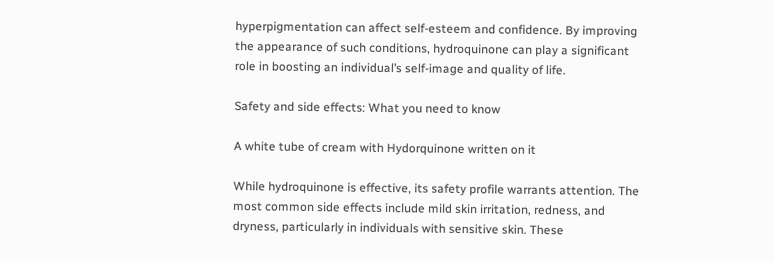hyperpigmentation can affect self-esteem and confidence. By improving the appearance of such conditions, hydroquinone can play a significant role in boosting an individual’s self-image and quality of life.

Safety and side effects: What you need to know

A white tube of cream with Hydorquinone written on it

While hydroquinone is effective, its safety profile warrants attention. The most common side effects include mild skin irritation, redness, and dryness, particularly in individuals with sensitive skin. These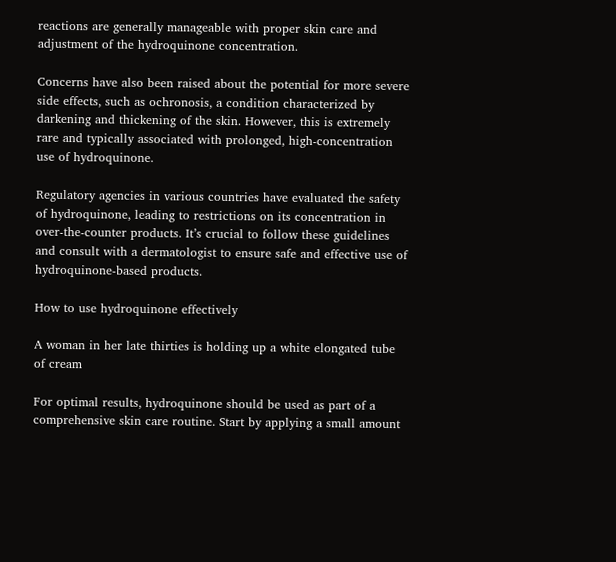reactions are generally manageable with proper skin care and adjustment of the hydroquinone concentration.

Concerns have also been raised about the potential for more severe side effects, such as ochronosis, a condition characterized by darkening and thickening of the skin. However, this is extremely rare and typically associated with prolonged, high-concentration use of hydroquinone.

Regulatory agencies in various countries have evaluated the safety of hydroquinone, leading to restrictions on its concentration in over-the-counter products. It’s crucial to follow these guidelines and consult with a dermatologist to ensure safe and effective use of hydroquinone-based products.

How to use hydroquinone effectively

A woman in her late thirties is holding up a white elongated tube of cream

For optimal results, hydroquinone should be used as part of a comprehensive skin care routine. Start by applying a small amount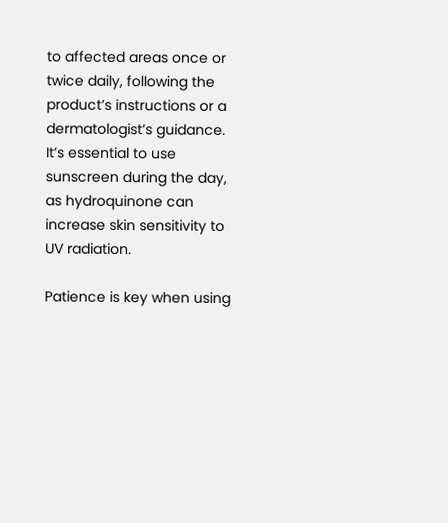to affected areas once or twice daily, following the product’s instructions or a dermatologist’s guidance. It’s essential to use sunscreen during the day, as hydroquinone can increase skin sensitivity to UV radiation.

Patience is key when using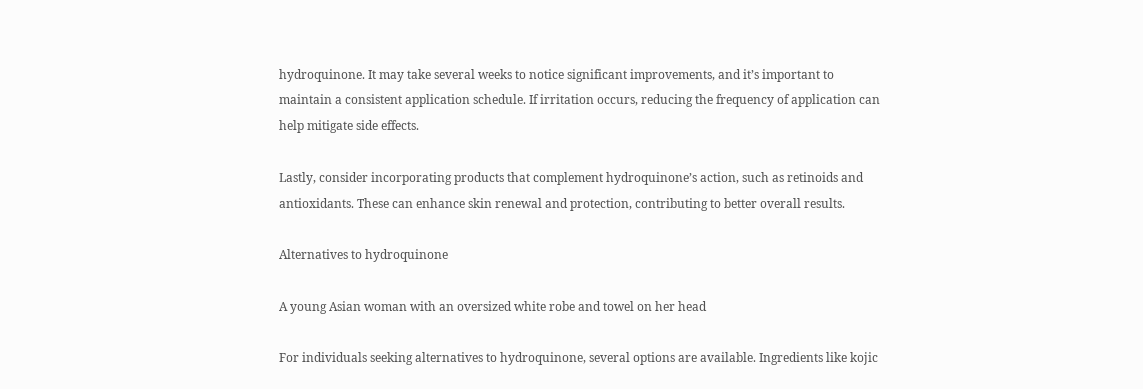hydroquinone. It may take several weeks to notice significant improvements, and it’s important to maintain a consistent application schedule. If irritation occurs, reducing the frequency of application can help mitigate side effects.

Lastly, consider incorporating products that complement hydroquinone’s action, such as retinoids and antioxidants. These can enhance skin renewal and protection, contributing to better overall results.

Alternatives to hydroquinone

A young Asian woman with an oversized white robe and towel on her head

For individuals seeking alternatives to hydroquinone, several options are available. Ingredients like kojic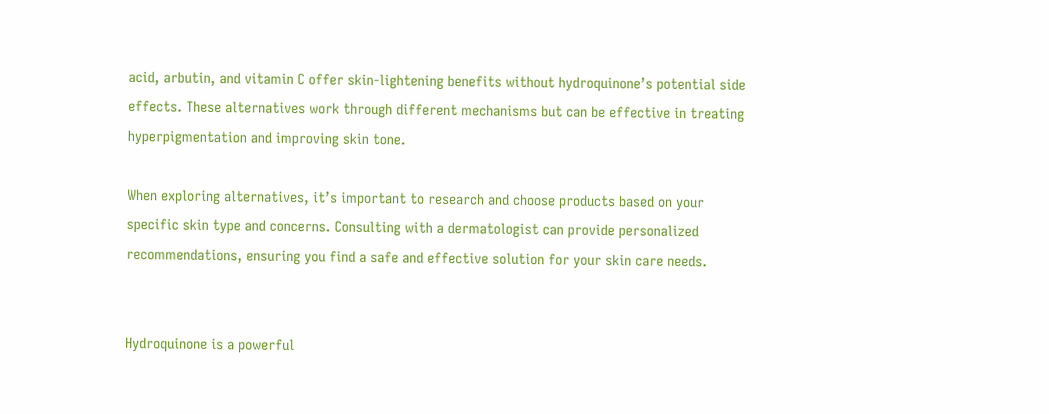acid, arbutin, and vitamin C offer skin-lightening benefits without hydroquinone’s potential side effects. These alternatives work through different mechanisms but can be effective in treating hyperpigmentation and improving skin tone.

When exploring alternatives, it’s important to research and choose products based on your specific skin type and concerns. Consulting with a dermatologist can provide personalized recommendations, ensuring you find a safe and effective solution for your skin care needs.


Hydroquinone is a powerful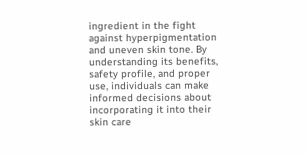ingredient in the fight against hyperpigmentation and uneven skin tone. By understanding its benefits, safety profile, and proper use, individuals can make informed decisions about incorporating it into their skin care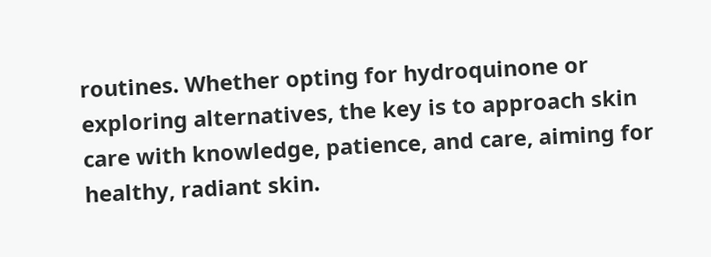routines. Whether opting for hydroquinone or exploring alternatives, the key is to approach skin care with knowledge, patience, and care, aiming for healthy, radiant skin.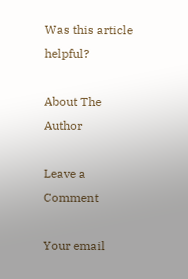Was this article helpful?

About The Author

Leave a Comment

Your email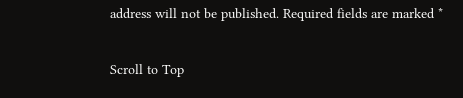address will not be published. Required fields are marked *

Scroll to Top